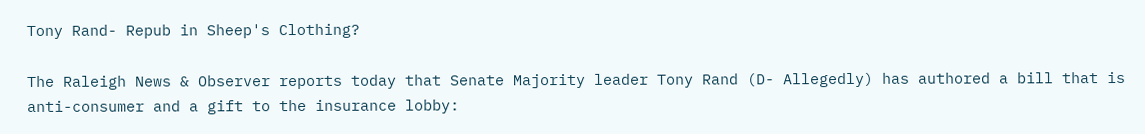Tony Rand- Repub in Sheep's Clothing?

The Raleigh News & Observer reports today that Senate Majority leader Tony Rand (D- Allegedly) has authored a bill that is anti-consumer and a gift to the insurance lobby: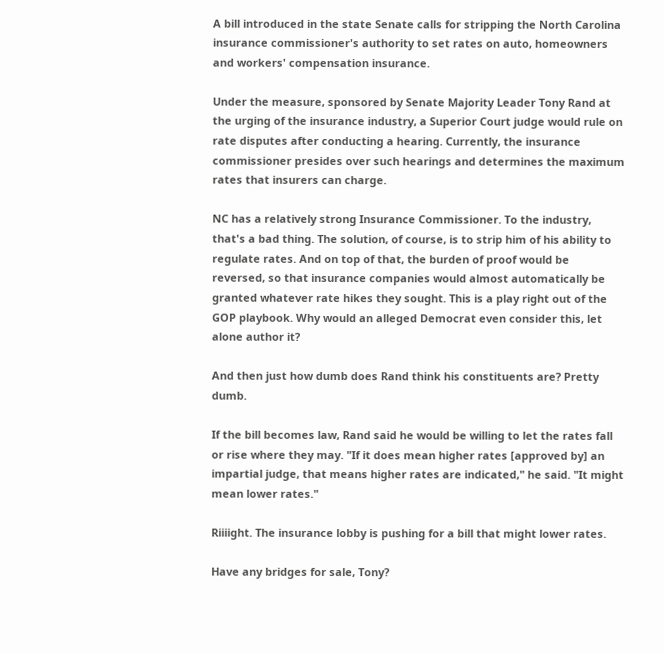A bill introduced in the state Senate calls for stripping the North Carolina insurance commissioner's authority to set rates on auto, homeowners and workers' compensation insurance.

Under the measure, sponsored by Senate Majority Leader Tony Rand at the urging of the insurance industry, a Superior Court judge would rule on rate disputes after conducting a hearing. Currently, the insurance commissioner presides over such hearings and determines the maximum rates that insurers can charge.

NC has a relatively strong Insurance Commissioner. To the industry, that's a bad thing. The solution, of course, is to strip him of his ability to regulate rates. And on top of that, the burden of proof would be reversed, so that insurance companies would almost automatically be granted whatever rate hikes they sought. This is a play right out of the GOP playbook. Why would an alleged Democrat even consider this, let alone author it?

And then just how dumb does Rand think his constituents are? Pretty dumb.

If the bill becomes law, Rand said he would be willing to let the rates fall or rise where they may. "If it does mean higher rates [approved by] an impartial judge, that means higher rates are indicated," he said. "It might mean lower rates."

Riiiight. The insurance lobby is pushing for a bill that might lower rates.

Have any bridges for sale, Tony?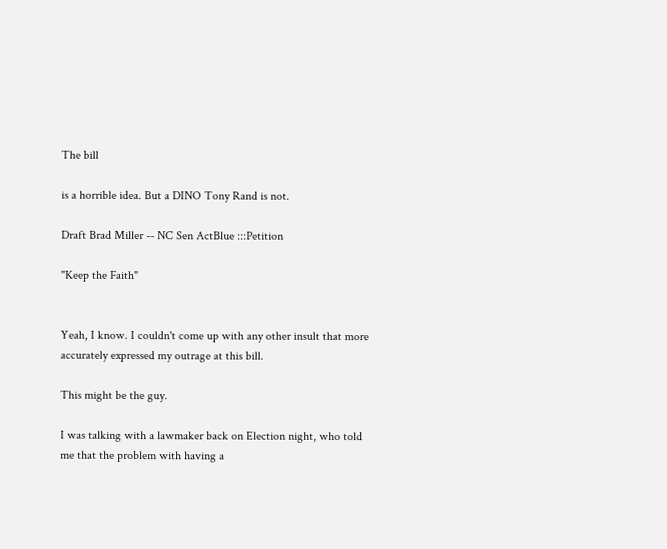The bill

is a horrible idea. But a DINO Tony Rand is not.

Draft Brad Miller -- NC Sen ActBlue :::Petition

"Keep the Faith"


Yeah, I know. I couldn't come up with any other insult that more accurately expressed my outrage at this bill.

This might be the guy.

I was talking with a lawmaker back on Election night, who told me that the problem with having a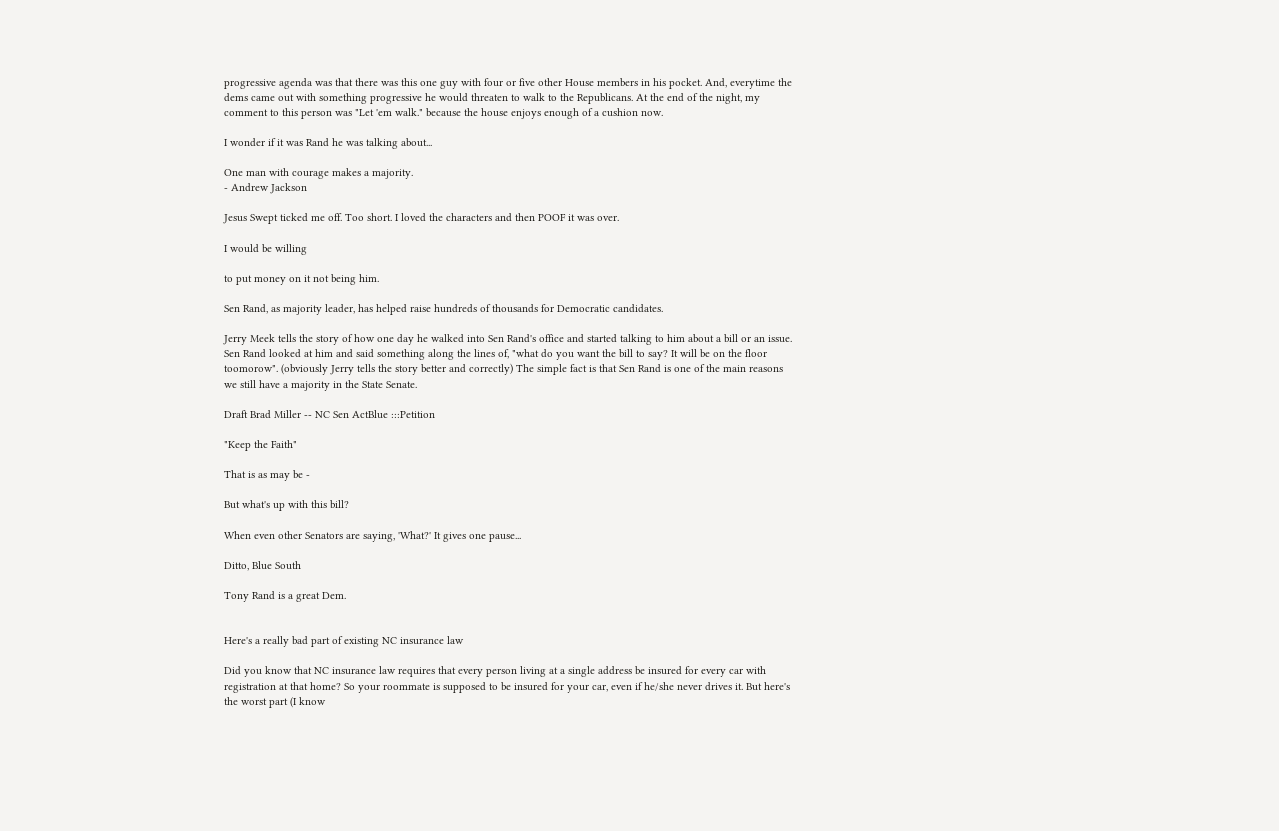progressive agenda was that there was this one guy with four or five other House members in his pocket. And, everytime the dems came out with something progressive he would threaten to walk to the Republicans. At the end of the night, my comment to this person was "Let 'em walk." because the house enjoys enough of a cushion now.

I wonder if it was Rand he was talking about...

One man with courage makes a majority.
- Andrew Jackson

Jesus Swept ticked me off. Too short. I loved the characters and then POOF it was over.

I would be willing

to put money on it not being him.

Sen Rand, as majority leader, has helped raise hundreds of thousands for Democratic candidates.

Jerry Meek tells the story of how one day he walked into Sen Rand's office and started talking to him about a bill or an issue. Sen Rand looked at him and said something along the lines of, "what do you want the bill to say? It will be on the floor toomorow". (obviously Jerry tells the story better and correctly) The simple fact is that Sen Rand is one of the main reasons we still have a majority in the State Senate.

Draft Brad Miller -- NC Sen ActBlue :::Petition

"Keep the Faith"

That is as may be -

But what's up with this bill?

When even other Senators are saying, 'What?' It gives one pause...

Ditto, Blue South

Tony Rand is a great Dem.


Here's a really bad part of existing NC insurance law

Did you know that NC insurance law requires that every person living at a single address be insured for every car with registration at that home? So your roommate is supposed to be insured for your car, even if he/she never drives it. But here's the worst part (I know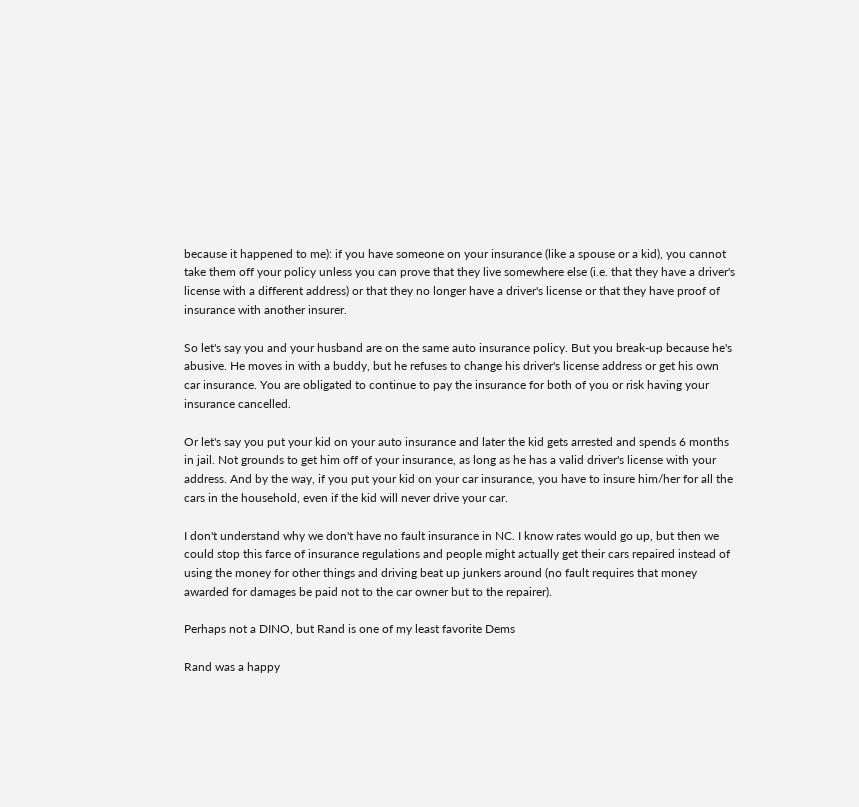because it happened to me): if you have someone on your insurance (like a spouse or a kid), you cannot take them off your policy unless you can prove that they live somewhere else (i.e. that they have a driver's license with a different address) or that they no longer have a driver's license or that they have proof of insurance with another insurer.

So let's say you and your husband are on the same auto insurance policy. But you break-up because he's abusive. He moves in with a buddy, but he refuses to change his driver's license address or get his own car insurance. You are obligated to continue to pay the insurance for both of you or risk having your insurance cancelled.

Or let's say you put your kid on your auto insurance and later the kid gets arrested and spends 6 months in jail. Not grounds to get him off of your insurance, as long as he has a valid driver's license with your address. And by the way, if you put your kid on your car insurance, you have to insure him/her for all the cars in the household, even if the kid will never drive your car.

I don't understand why we don't have no fault insurance in NC. I know rates would go up, but then we could stop this farce of insurance regulations and people might actually get their cars repaired instead of using the money for other things and driving beat up junkers around (no fault requires that money awarded for damages be paid not to the car owner but to the repairer).

Perhaps not a DINO, but Rand is one of my least favorite Dems

Rand was a happy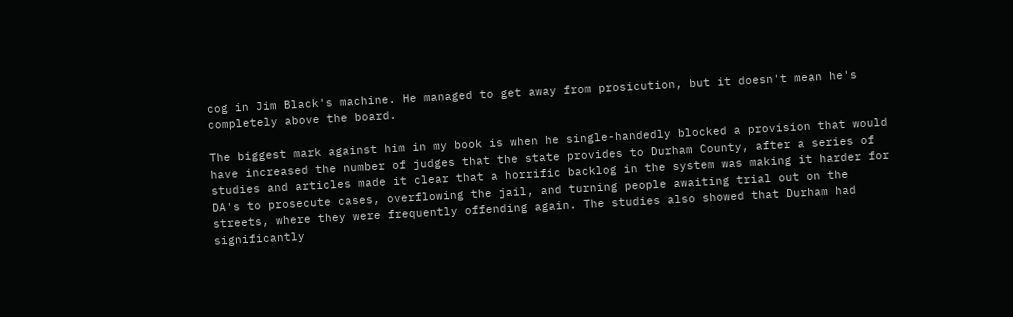cog in Jim Black's machine. He managed to get away from prosicution, but it doesn't mean he's completely above the board.

The biggest mark against him in my book is when he single-handedly blocked a provision that would have increased the number of judges that the state provides to Durham County, after a series of studies and articles made it clear that a horrific backlog in the system was making it harder for DA's to prosecute cases, overflowing the jail, and turning people awaiting trial out on the streets, where they were frequently offending again. The studies also showed that Durham had significantly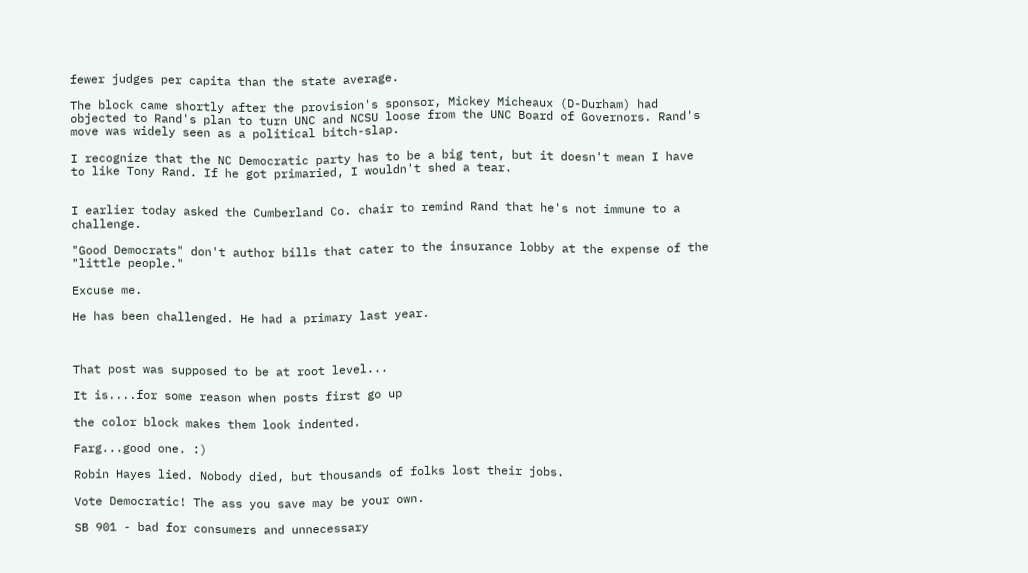fewer judges per capita than the state average.

The block came shortly after the provision's sponsor, Mickey Micheaux (D-Durham) had objected to Rand's plan to turn UNC and NCSU loose from the UNC Board of Governors. Rand's move was widely seen as a political bitch-slap.

I recognize that the NC Democratic party has to be a big tent, but it doesn't mean I have to like Tony Rand. If he got primaried, I wouldn't shed a tear.


I earlier today asked the Cumberland Co. chair to remind Rand that he's not immune to a challenge.

"Good Democrats" don't author bills that cater to the insurance lobby at the expense of the "little people."

Excuse me.

He has been challenged. He had a primary last year.



That post was supposed to be at root level...

It is....for some reason when posts first go up

the color block makes them look indented.

Farg...good one. :)

Robin Hayes lied. Nobody died, but thousands of folks lost their jobs.

Vote Democratic! The ass you save may be your own.

SB 901 - bad for consumers and unnecessary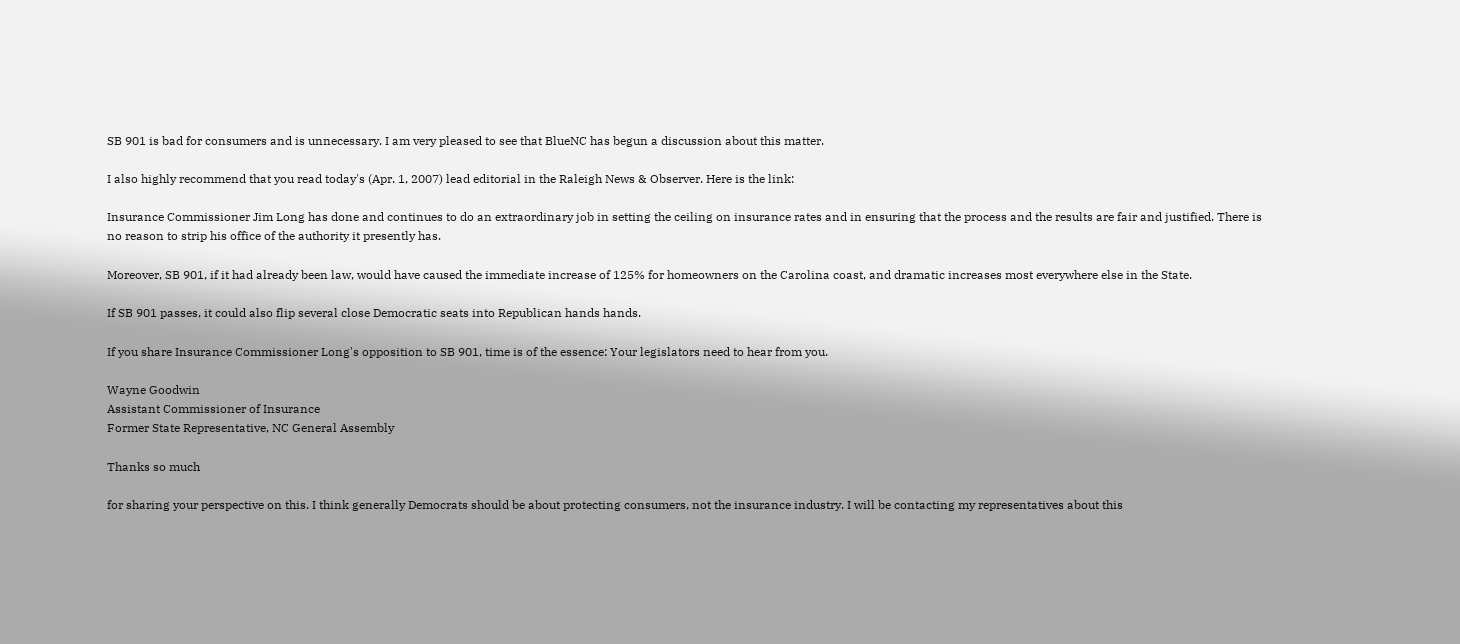SB 901 is bad for consumers and is unnecessary. I am very pleased to see that BlueNC has begun a discussion about this matter.

I also highly recommend that you read today's (Apr. 1, 2007) lead editorial in the Raleigh News & Observer. Here is the link:

Insurance Commissioner Jim Long has done and continues to do an extraordinary job in setting the ceiling on insurance rates and in ensuring that the process and the results are fair and justified. There is no reason to strip his office of the authority it presently has.

Moreover, SB 901, if it had already been law, would have caused the immediate increase of 125% for homeowners on the Carolina coast, and dramatic increases most everywhere else in the State.

If SB 901 passes, it could also flip several close Democratic seats into Republican hands hands.

If you share Insurance Commissioner Long's opposition to SB 901, time is of the essence: Your legislators need to hear from you.

Wayne Goodwin
Assistant Commissioner of Insurance
Former State Representative, NC General Assembly

Thanks so much

for sharing your perspective on this. I think generally Democrats should be about protecting consumers, not the insurance industry. I will be contacting my representatives about this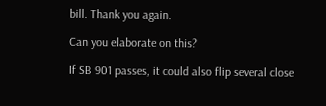bill. Thank you again.

Can you elaborate on this?

If SB 901 passes, it could also flip several close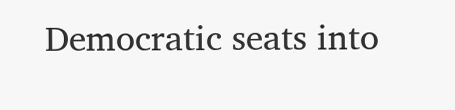Democratic seats into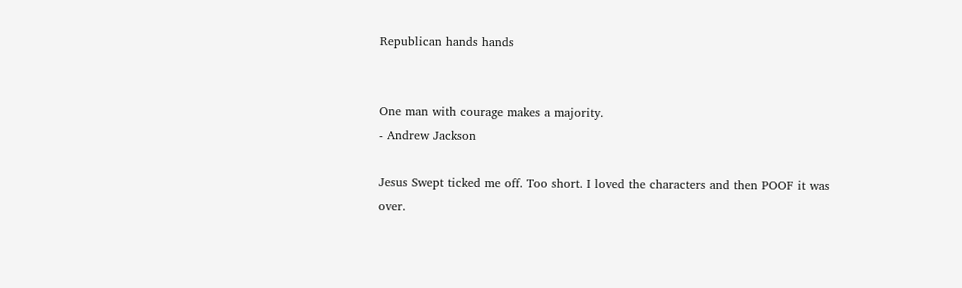Republican hands hands


One man with courage makes a majority.
- Andrew Jackson

Jesus Swept ticked me off. Too short. I loved the characters and then POOF it was over.